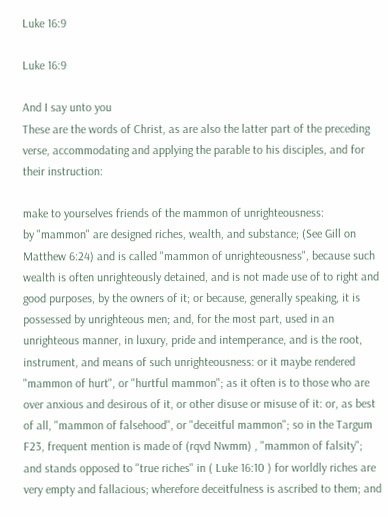Luke 16:9

Luke 16:9

And I say unto you
These are the words of Christ, as are also the latter part of the preceding verse, accommodating and applying the parable to his disciples, and for their instruction:

make to yourselves friends of the mammon of unrighteousness:
by "mammon" are designed riches, wealth, and substance; (See Gill on Matthew 6:24) and is called "mammon of unrighteousness", because such wealth is often unrighteously detained, and is not made use of to right and good purposes, by the owners of it; or because, generally speaking, it is possessed by unrighteous men; and, for the most part, used in an unrighteous manner, in luxury, pride and intemperance, and is the root, instrument, and means of such unrighteousness: or it maybe rendered "mammon of hurt", or "hurtful mammon"; as it often is to those who are over anxious and desirous of it, or other disuse or misuse of it: or, as best of all, "mammon of falsehood", or "deceitful mammon"; so in the Targum F23, frequent mention is made of (rqvd Nwmm) , "mammon of falsity"; and stands opposed to "true riches" in ( Luke 16:10 ) for worldly riches are very empty and fallacious; wherefore deceitfulness is ascribed to them; and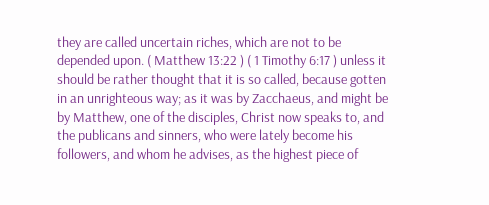they are called uncertain riches, which are not to be depended upon. ( Matthew 13:22 ) ( 1 Timothy 6:17 ) unless it should be rather thought that it is so called, because gotten in an unrighteous way; as it was by Zacchaeus, and might be by Matthew, one of the disciples, Christ now speaks to, and the publicans and sinners, who were lately become his followers, and whom he advises, as the highest piece of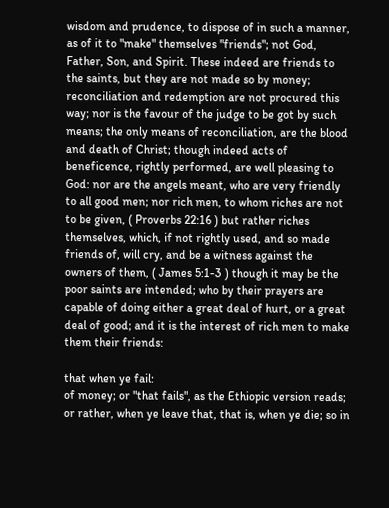wisdom and prudence, to dispose of in such a manner, as of it to "make" themselves "friends"; not God, Father, Son, and Spirit. These indeed are friends to the saints, but they are not made so by money; reconciliation and redemption are not procured this way; nor is the favour of the judge to be got by such means; the only means of reconciliation, are the blood and death of Christ; though indeed acts of beneficence, rightly performed, are well pleasing to God: nor are the angels meant, who are very friendly to all good men; nor rich men, to whom riches are not to be given, ( Proverbs 22:16 ) but rather riches themselves, which, if not rightly used, and so made friends of, will cry, and be a witness against the owners of them, ( James 5:1-3 ) though it may be the poor saints are intended; who by their prayers are capable of doing either a great deal of hurt, or a great deal of good; and it is the interest of rich men to make them their friends:

that when ye fail:
of money; or "that fails", as the Ethiopic version reads; or rather, when ye leave that, that is, when ye die; so in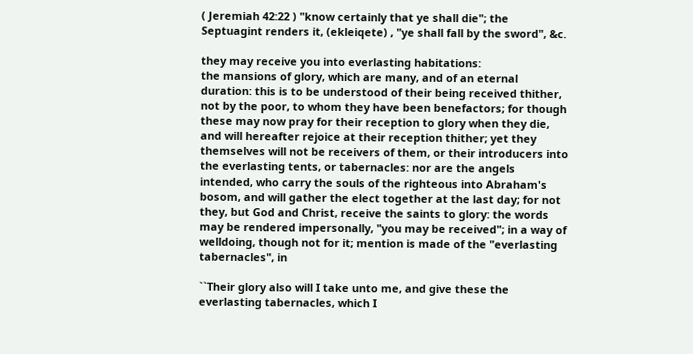( Jeremiah 42:22 ) "know certainly that ye shall die"; the Septuagint renders it, (ekleiqete) , "ye shall fall by the sword", &c.

they may receive you into everlasting habitations:
the mansions of glory, which are many, and of an eternal duration: this is to be understood of their being received thither, not by the poor, to whom they have been benefactors; for though these may now pray for their reception to glory when they die, and will hereafter rejoice at their reception thither; yet they themselves will not be receivers of them, or their introducers into the everlasting tents, or tabernacles: nor are the angels intended, who carry the souls of the righteous into Abraham's bosom, and will gather the elect together at the last day; for not they, but God and Christ, receive the saints to glory: the words may be rendered impersonally, "you may be received"; in a way of welldoing, though not for it; mention is made of the "everlasting tabernacles", in

``Their glory also will I take unto me, and give these the everlasting tabernacles, which I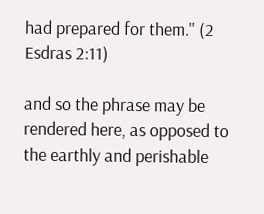had prepared for them.'' (2 Esdras 2:11)

and so the phrase may be rendered here, as opposed to the earthly and perishable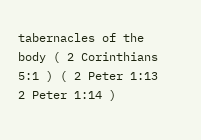tabernacles of the body ( 2 Corinthians 5:1 ) ( 2 Peter 1:13 2 Peter 1:14 )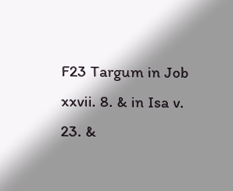F23 Targum in Job xxvii. 8. & in Isa v. 23. &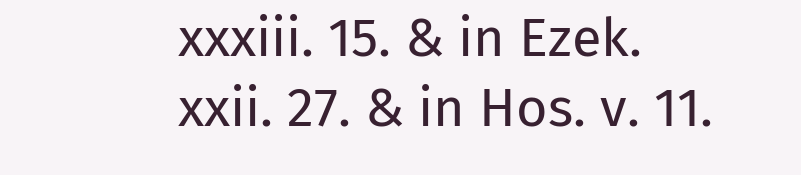xxxiii. 15. & in Ezek. xxii. 27. & in Hos. v. 11.